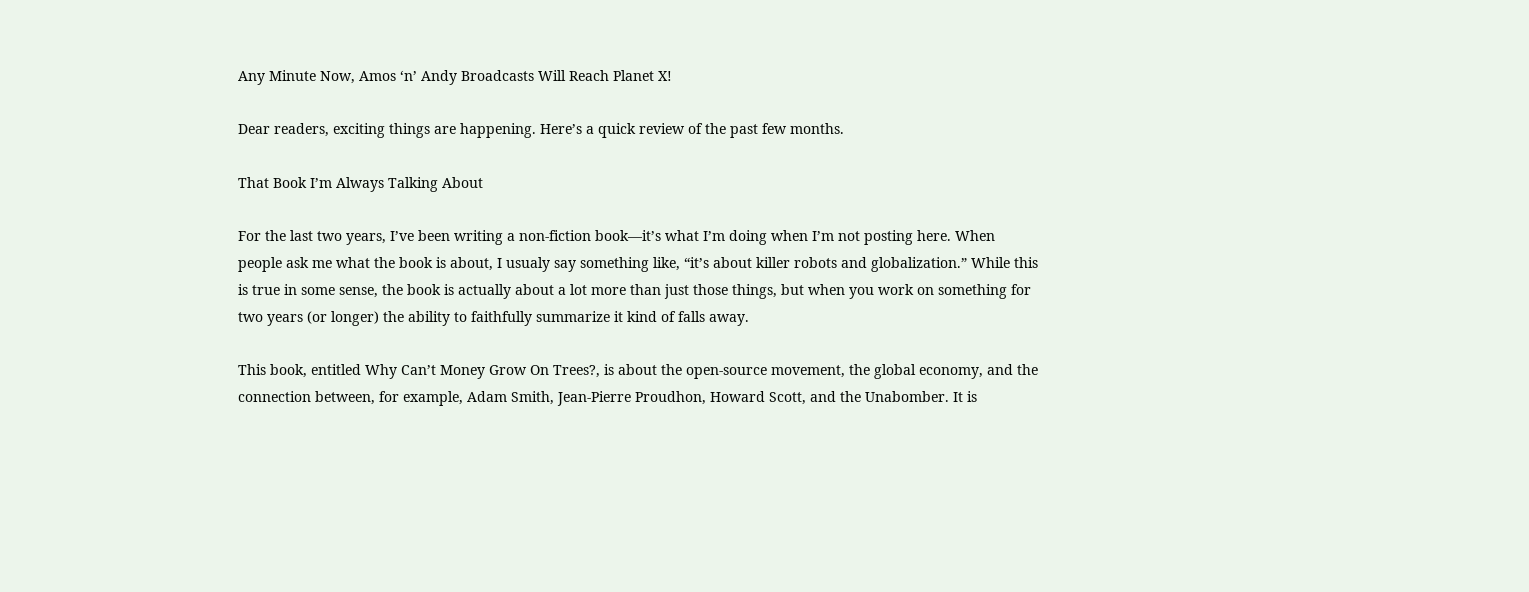Any Minute Now, Amos ‘n’ Andy Broadcasts Will Reach Planet X!

Dear readers, exciting things are happening. Here’s a quick review of the past few months.

That Book I’m Always Talking About

For the last two years, I’ve been writing a non-fiction book—it’s what I’m doing when I’m not posting here. When people ask me what the book is about, I usualy say something like, “it’s about killer robots and globalization.” While this is true in some sense, the book is actually about a lot more than just those things, but when you work on something for two years (or longer) the ability to faithfully summarize it kind of falls away.

This book, entitled Why Can’t Money Grow On Trees?, is about the open-source movement, the global economy, and the connection between, for example, Adam Smith, Jean-Pierre Proudhon, Howard Scott, and the Unabomber. It is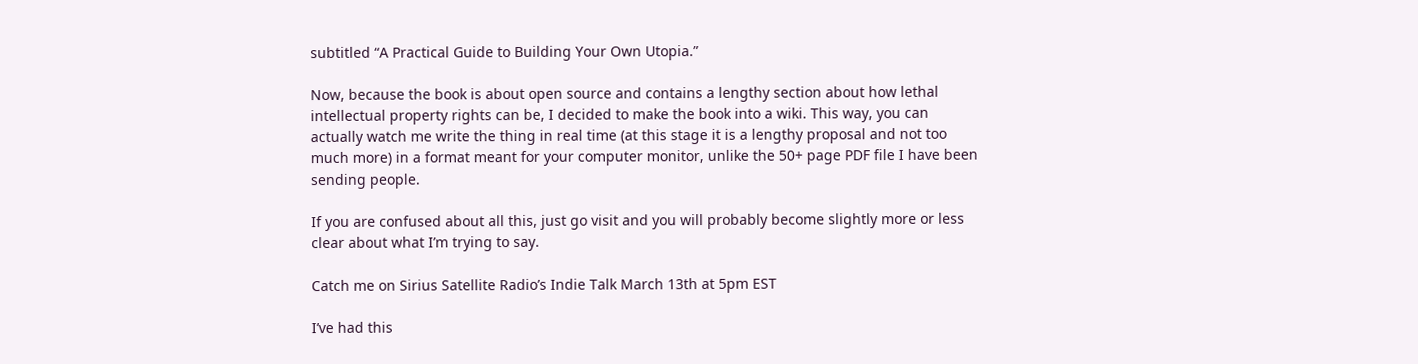subtitled “A Practical Guide to Building Your Own Utopia.”

Now, because the book is about open source and contains a lengthy section about how lethal intellectual property rights can be, I decided to make the book into a wiki. This way, you can actually watch me write the thing in real time (at this stage it is a lengthy proposal and not too much more) in a format meant for your computer monitor, unlike the 50+ page PDF file I have been sending people.

If you are confused about all this, just go visit and you will probably become slightly more or less clear about what I’m trying to say.

Catch me on Sirius Satellite Radio’s Indie Talk March 13th at 5pm EST

I’ve had this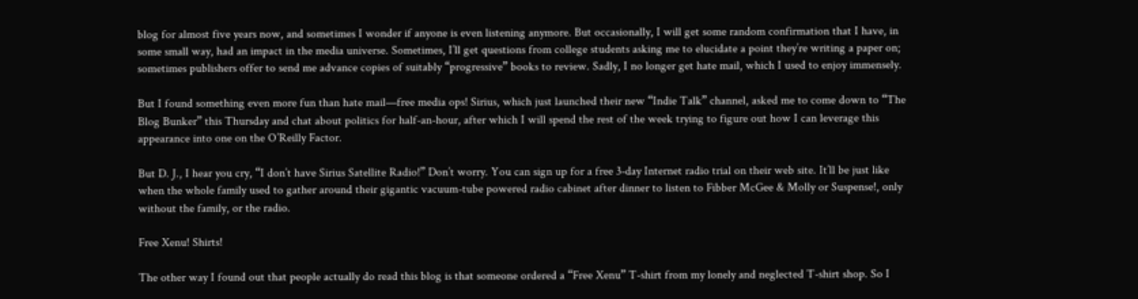blog for almost five years now, and sometimes I wonder if anyone is even listening anymore. But occasionally, I will get some random confirmation that I have, in some small way, had an impact in the media universe. Sometimes, I’ll get questions from college students asking me to elucidate a point they’re writing a paper on; sometimes publishers offer to send me advance copies of suitably “progressive” books to review. Sadly, I no longer get hate mail, which I used to enjoy immensely.

But I found something even more fun than hate mail—free media ops! Sirius, which just launched their new “Indie Talk” channel, asked me to come down to “The Blog Bunker” this Thursday and chat about politics for half-an-hour, after which I will spend the rest of the week trying to figure out how I can leverage this appearance into one on the O’Reilly Factor.

But D. J., I hear you cry, “I don’t have Sirius Satellite Radio!” Don’t worry. You can sign up for a free 3-day Internet radio trial on their web site. It’ll be just like when the whole family used to gather around their gigantic vacuum-tube powered radio cabinet after dinner to listen to Fibber McGee & Molly or Suspense!, only without the family, or the radio.

Free Xenu! Shirts!

The other way I found out that people actually do read this blog is that someone ordered a “Free Xenu” T-shirt from my lonely and neglected T-shirt shop. So I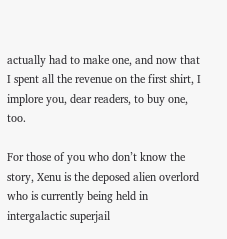actually had to make one, and now that I spent all the revenue on the first shirt, I implore you, dear readers, to buy one, too.

For those of you who don’t know the story, Xenu is the deposed alien overlord who is currently being held in intergalactic superjail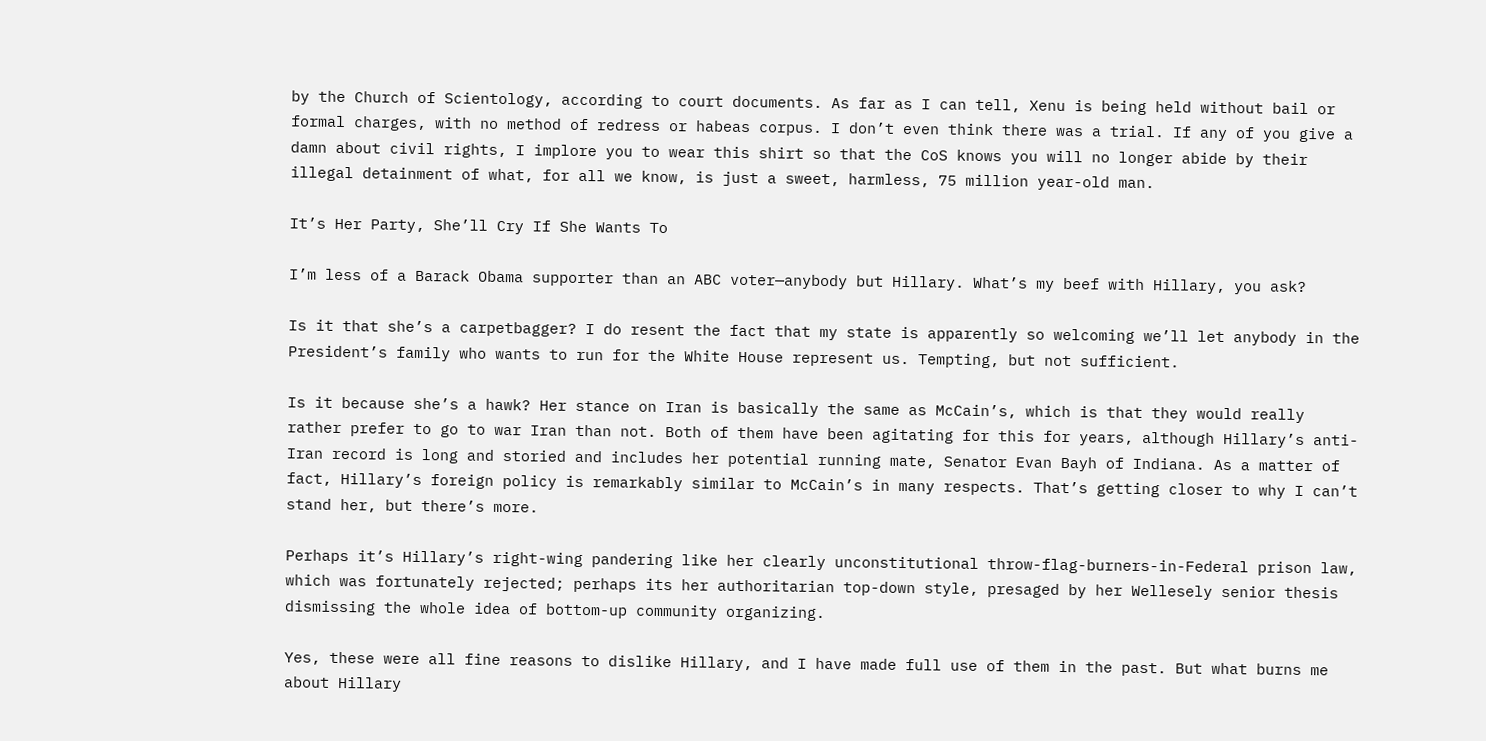by the Church of Scientology, according to court documents. As far as I can tell, Xenu is being held without bail or formal charges, with no method of redress or habeas corpus. I don’t even think there was a trial. If any of you give a damn about civil rights, I implore you to wear this shirt so that the CoS knows you will no longer abide by their illegal detainment of what, for all we know, is just a sweet, harmless, 75 million year-old man.

It’s Her Party, She’ll Cry If She Wants To

I’m less of a Barack Obama supporter than an ABC voter—anybody but Hillary. What’s my beef with Hillary, you ask?

Is it that she’s a carpetbagger? I do resent the fact that my state is apparently so welcoming we’ll let anybody in the President’s family who wants to run for the White House represent us. Tempting, but not sufficient.

Is it because she’s a hawk? Her stance on Iran is basically the same as McCain’s, which is that they would really rather prefer to go to war Iran than not. Both of them have been agitating for this for years, although Hillary’s anti-Iran record is long and storied and includes her potential running mate, Senator Evan Bayh of Indiana. As a matter of fact, Hillary’s foreign policy is remarkably similar to McCain’s in many respects. That’s getting closer to why I can’t stand her, but there’s more.

Perhaps it’s Hillary’s right-wing pandering like her clearly unconstitutional throw-flag-burners-in-Federal prison law, which was fortunately rejected; perhaps its her authoritarian top-down style, presaged by her Wellesely senior thesis dismissing the whole idea of bottom-up community organizing.

Yes, these were all fine reasons to dislike Hillary, and I have made full use of them in the past. But what burns me about Hillary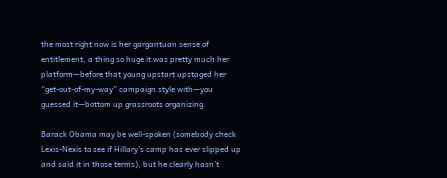the most right now is her gargantuan sense of entitlement, a thing so huge it was pretty much her platform—before that young upstart upstaged her “get-out-of-my-way” campaign style with—you guessed it—bottom up grassroots organizing.

Barack Obama may be well-spoken (somebody check Lexis-Nexis to see if Hillary’s camp has ever slipped up and said it in those terms), but he clearly hasn’t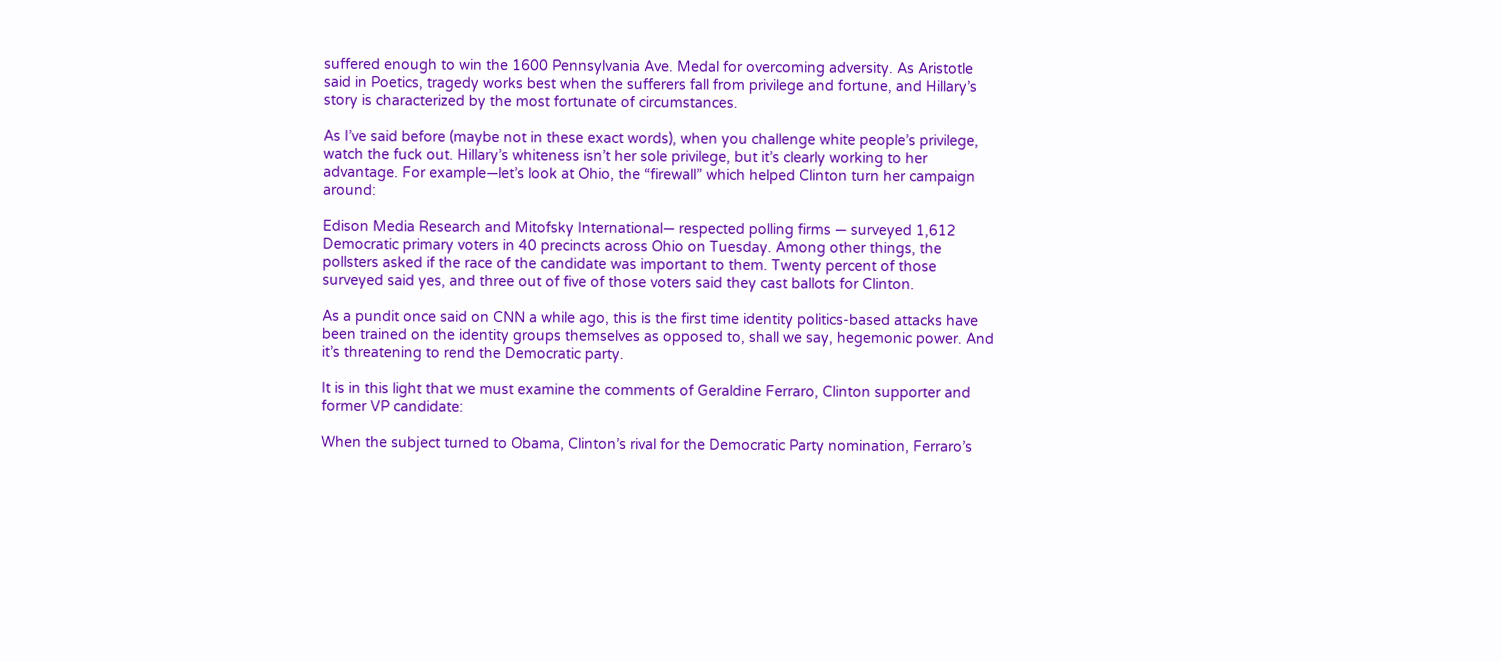suffered enough to win the 1600 Pennsylvania Ave. Medal for overcoming adversity. As Aristotle said in Poetics, tragedy works best when the sufferers fall from privilege and fortune, and Hillary’s story is characterized by the most fortunate of circumstances.

As I’ve said before (maybe not in these exact words), when you challenge white people’s privilege, watch the fuck out. Hillary’s whiteness isn’t her sole privilege, but it’s clearly working to her advantage. For example—let’s look at Ohio, the “firewall” which helped Clinton turn her campaign around:

Edison Media Research and Mitofsky International— respected polling firms — surveyed 1,612 Democratic primary voters in 40 precincts across Ohio on Tuesday. Among other things, the pollsters asked if the race of the candidate was important to them. Twenty percent of those surveyed said yes, and three out of five of those voters said they cast ballots for Clinton.

As a pundit once said on CNN a while ago, this is the first time identity politics-based attacks have been trained on the identity groups themselves as opposed to, shall we say, hegemonic power. And it’s threatening to rend the Democratic party.

It is in this light that we must examine the comments of Geraldine Ferraro, Clinton supporter and former VP candidate:

When the subject turned to Obama, Clinton’s rival for the Democratic Party nomination, Ferraro’s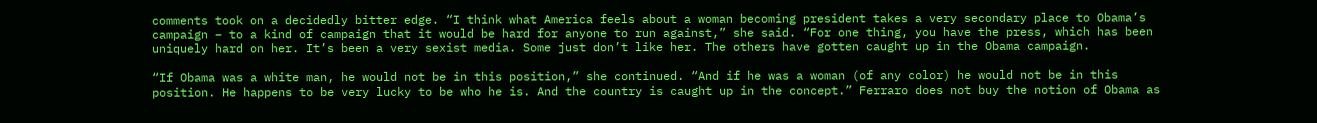comments took on a decidedly bitter edge. “I think what America feels about a woman becoming president takes a very secondary place to Obama’s campaign – to a kind of campaign that it would be hard for anyone to run against,” she said. “For one thing, you have the press, which has been uniquely hard on her. It’s been a very sexist media. Some just don’t like her. The others have gotten caught up in the Obama campaign.

“If Obama was a white man, he would not be in this position,” she continued. “And if he was a woman (of any color) he would not be in this position. He happens to be very lucky to be who he is. And the country is caught up in the concept.” Ferraro does not buy the notion of Obama as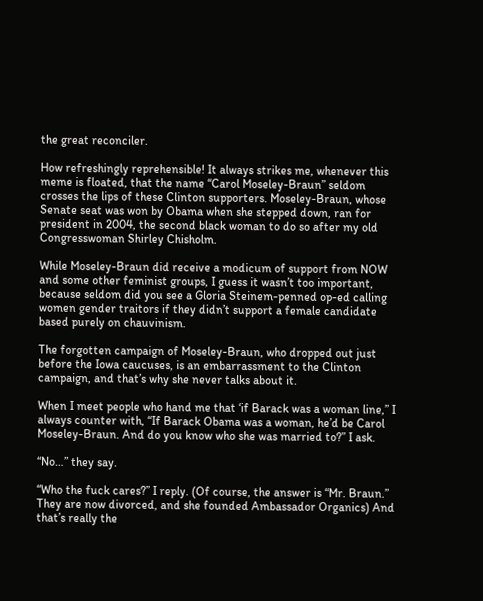the great reconciler.

How refreshingly reprehensible! It always strikes me, whenever this meme is floated, that the name “Carol Moseley-Braun” seldom crosses the lips of these Clinton supporters. Moseley-Braun, whose Senate seat was won by Obama when she stepped down, ran for president in 2004, the second black woman to do so after my old Congresswoman Shirley Chisholm.

While Moseley-Braun did receive a modicum of support from NOW and some other feminist groups, I guess it wasn’t too important, because seldom did you see a Gloria Steinem-penned op-ed calling women gender traitors if they didn’t support a female candidate based purely on chauvinism.

The forgotten campaign of Moseley-Braun, who dropped out just before the Iowa caucuses, is an embarrassment to the Clinton campaign, and that’s why she never talks about it.

When I meet people who hand me that ‘if Barack was a woman line,” I always counter with, “If Barack Obama was a woman, he’d be Carol Moseley-Braun. And do you know who she was married to?” I ask.

“No…” they say.

“Who the fuck cares?” I reply. (Of course, the answer is “Mr. Braun.” They are now divorced, and she founded Ambassador Organics) And that’s really the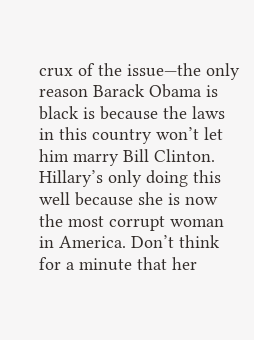crux of the issue—the only reason Barack Obama is black is because the laws in this country won’t let him marry Bill Clinton. Hillary’s only doing this well because she is now the most corrupt woman in America. Don’t think for a minute that her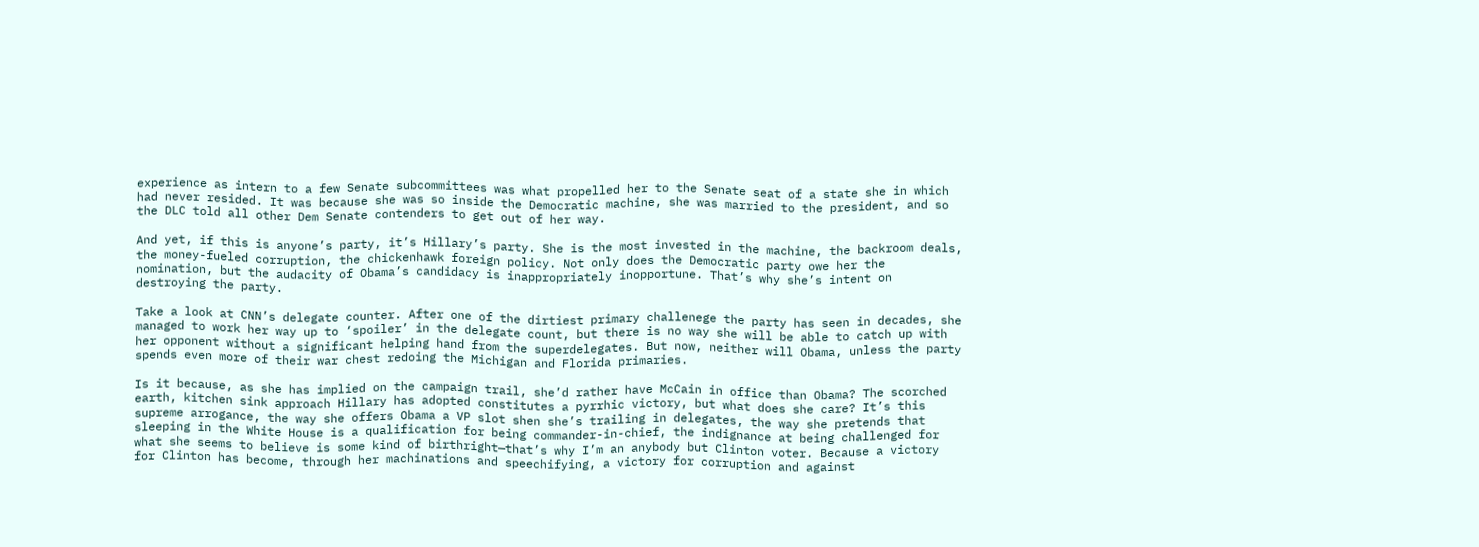experience as intern to a few Senate subcommittees was what propelled her to the Senate seat of a state she in which had never resided. It was because she was so inside the Democratic machine, she was married to the president, and so the DLC told all other Dem Senate contenders to get out of her way.

And yet, if this is anyone’s party, it’s Hillary’s party. She is the most invested in the machine, the backroom deals, the money-fueled corruption, the chickenhawk foreign policy. Not only does the Democratic party owe her the nomination, but the audacity of Obama’s candidacy is inappropriately inopportune. That’s why she’s intent on destroying the party.

Take a look at CNN’s delegate counter. After one of the dirtiest primary challenege the party has seen in decades, she managed to work her way up to ‘spoiler’ in the delegate count, but there is no way she will be able to catch up with her opponent without a significant helping hand from the superdelegates. But now, neither will Obama, unless the party spends even more of their war chest redoing the Michigan and Florida primaries.

Is it because, as she has implied on the campaign trail, she’d rather have McCain in office than Obama? The scorched earth, kitchen sink approach Hillary has adopted constitutes a pyrrhic victory, but what does she care? It’s this supreme arrogance, the way she offers Obama a VP slot shen she’s trailing in delegates, the way she pretends that sleeping in the White House is a qualification for being commander-in-chief, the indignance at being challenged for what she seems to believe is some kind of birthright—that’s why I’m an anybody but Clinton voter. Because a victory for Clinton has become, through her machinations and speechifying, a victory for corruption and against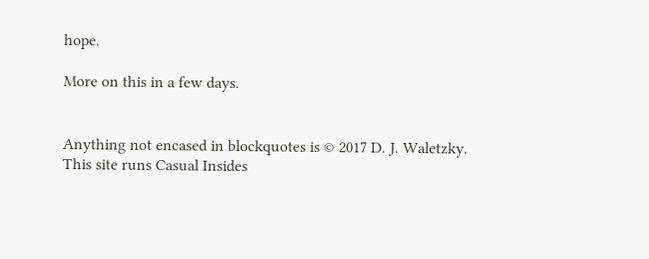hope.

More on this in a few days.


Anything not encased in blockquotes is © 2017 D. J. Waletzky. This site runs Casual Insides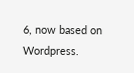6, now based on Wordpress.